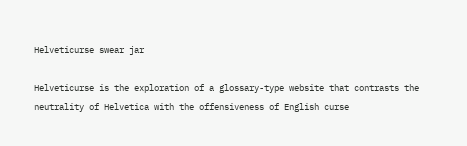Helveticurse swear jar

Helveticurse is the exploration of a glossary-type website that contrasts the neutrality of Helvetica with the offensiveness of English curse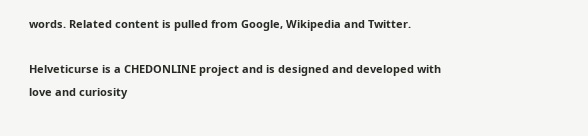words. Related content is pulled from Google, Wikipedia and Twitter.

Helveticurse is a CHEDONLINE project and is designed and developed with love and curiosity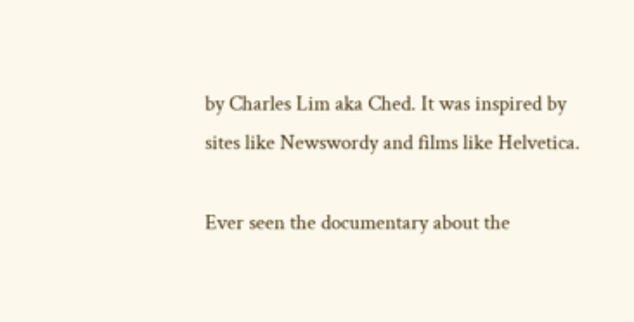by Charles Lim aka Ched. It was inspired by sites like Newswordy and films like Helvetica.

Ever seen the documentary about the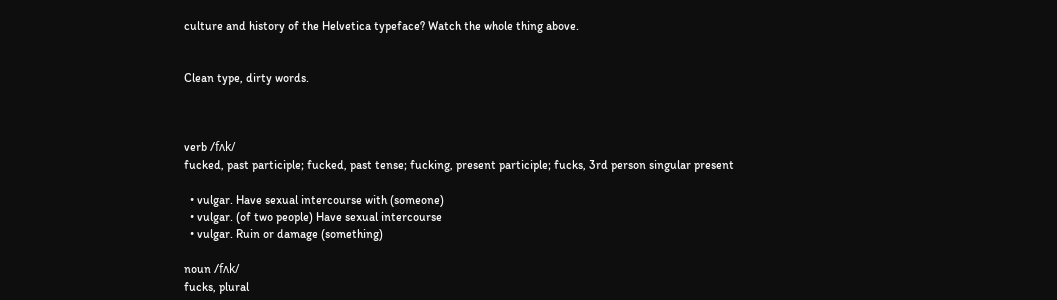culture and history of the Helvetica typeface? Watch the whole thing above.


Clean type, dirty words.



verb /fʌk/
fucked, past participle; fucked, past tense; fucking, present participle; fucks, 3rd person singular present

  • vulgar. Have sexual intercourse with (someone)
  • vulgar. (of two people) Have sexual intercourse
  • vulgar. Ruin or damage (something)

noun /fʌk/
fucks, plural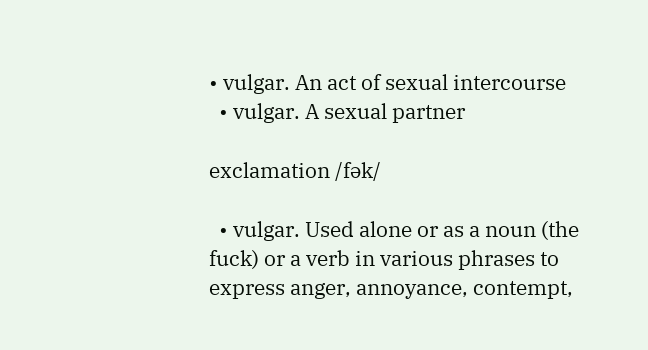• vulgar. An act of sexual intercourse
  • vulgar. A sexual partner

exclamation /fək/

  • vulgar. Used alone or as a noun (the fuck) or a verb in various phrases to express anger, annoyance, contempt,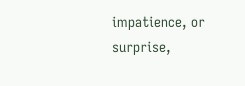impatience, or surprise,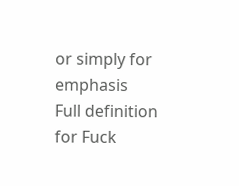or simply for emphasis
Full definition for Fuck